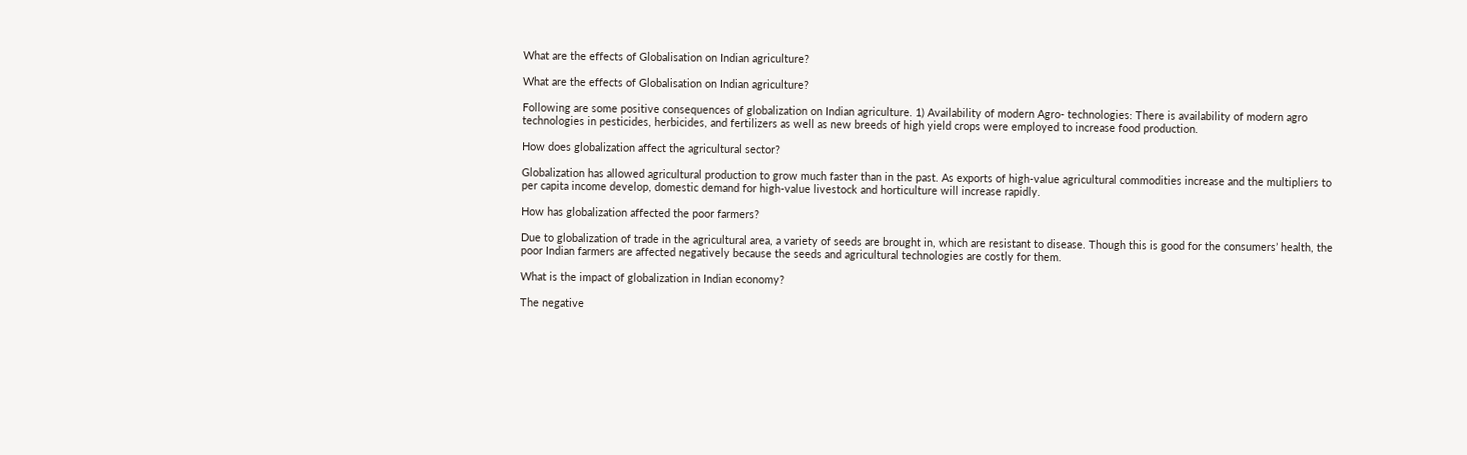What are the effects of Globalisation on Indian agriculture?

What are the effects of Globalisation on Indian agriculture?

Following are some positive consequences of globalization on Indian agriculture. 1) Availability of modern Agro- technologies: There is availability of modern agro technologies in pesticides, herbicides, and fertilizers as well as new breeds of high yield crops were employed to increase food production.

How does globalization affect the agricultural sector?

Globalization has allowed agricultural production to grow much faster than in the past. As exports of high-value agricultural commodities increase and the multipliers to per capita income develop, domestic demand for high-value livestock and horticulture will increase rapidly.

How has globalization affected the poor farmers?

Due to globalization of trade in the agricultural area, a variety of seeds are brought in, which are resistant to disease. Though this is good for the consumers’ health, the poor Indian farmers are affected negatively because the seeds and agricultural technologies are costly for them.

What is the impact of globalization in Indian economy?

The negative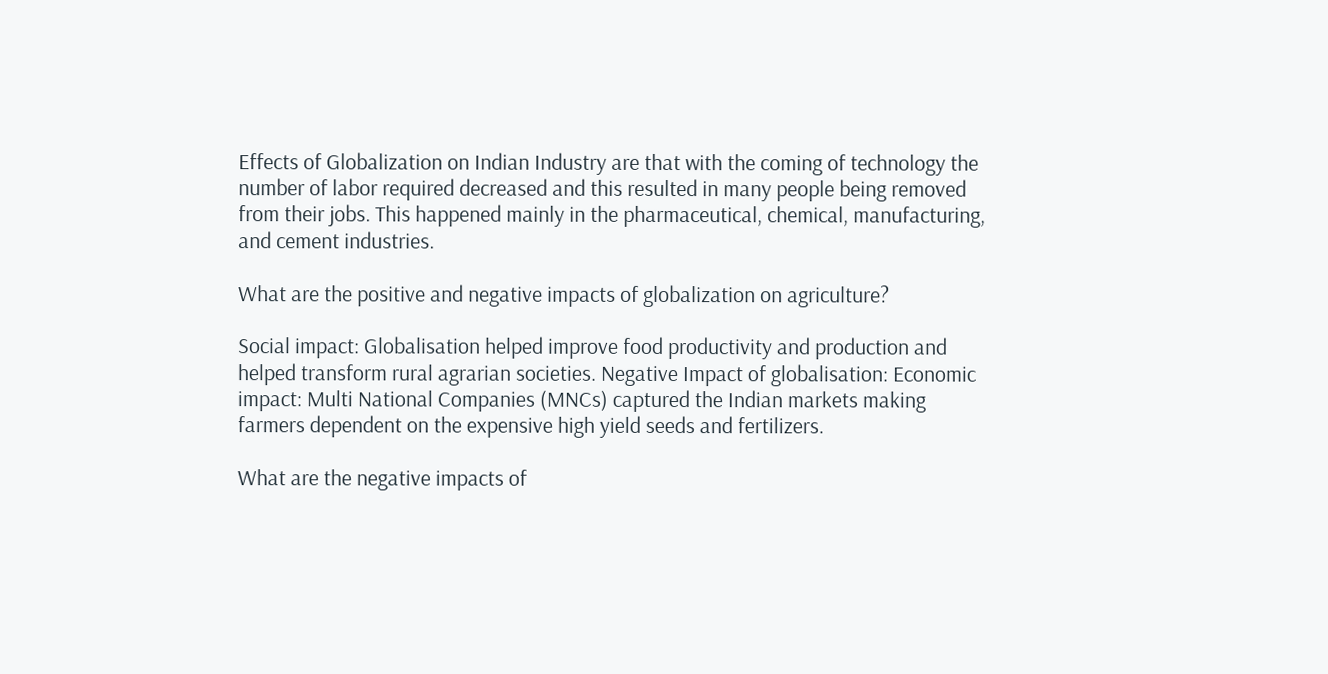Effects of Globalization on Indian Industry are that with the coming of technology the number of labor required decreased and this resulted in many people being removed from their jobs. This happened mainly in the pharmaceutical, chemical, manufacturing, and cement industries.

What are the positive and negative impacts of globalization on agriculture?

Social impact: Globalisation helped improve food productivity and production and helped transform rural agrarian societies. Negative Impact of globalisation: Economic impact: Multi National Companies (MNCs) captured the Indian markets making farmers dependent on the expensive high yield seeds and fertilizers.

What are the negative impacts of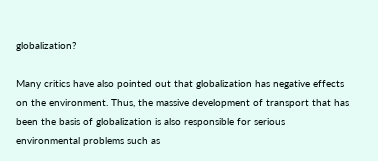globalization?

Many critics have also pointed out that globalization has negative effects on the environment. Thus, the massive development of transport that has been the basis of globalization is also responsible for serious environmental problems such as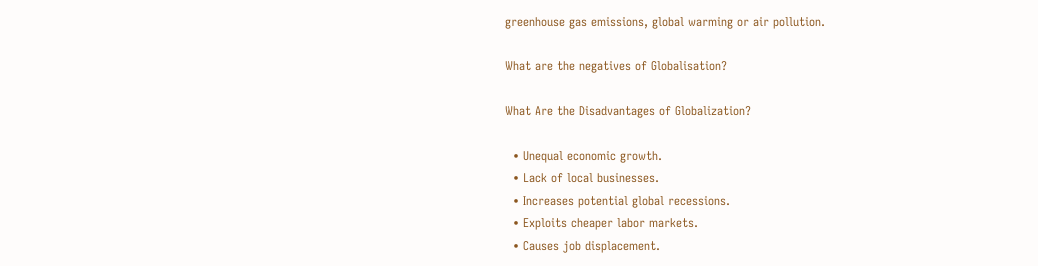greenhouse gas emissions, global warming or air pollution.

What are the negatives of Globalisation?

What Are the Disadvantages of Globalization?

  • Unequal economic growth.
  • Lack of local businesses.
  • Increases potential global recessions.
  • Exploits cheaper labor markets.
  • Causes job displacement.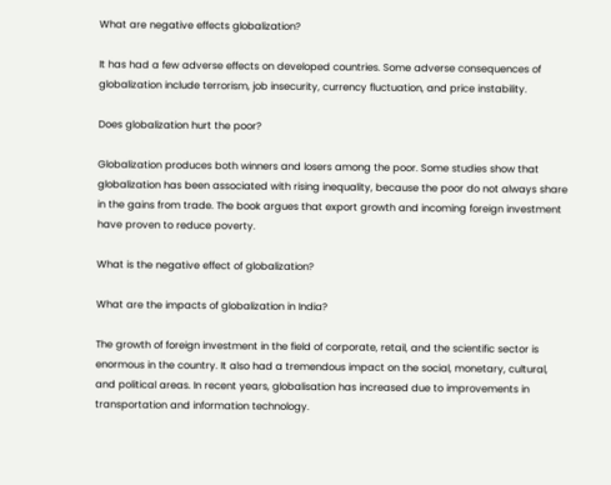What are negative effects globalization?

It has had a few adverse effects on developed countries. Some adverse consequences of globalization include terrorism, job insecurity, currency fluctuation, and price instability.

Does globalization hurt the poor?

Globalization produces both winners and losers among the poor. Some studies show that globalization has been associated with rising inequality, because the poor do not always share in the gains from trade. The book argues that export growth and incoming foreign investment have proven to reduce poverty.

What is the negative effect of globalization?

What are the impacts of globalization in India?

The growth of foreign investment in the field of corporate, retail, and the scientific sector is enormous in the country. It also had a tremendous impact on the social, monetary, cultural, and political areas. In recent years, globalisation has increased due to improvements in transportation and information technology.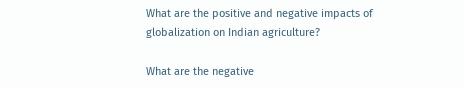What are the positive and negative impacts of globalization on Indian agriculture?

What are the negative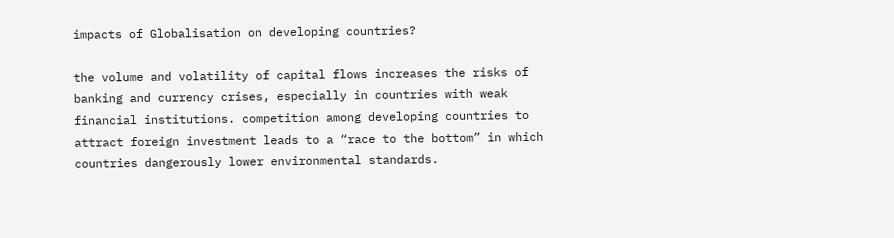impacts of Globalisation on developing countries?

the volume and volatility of capital flows increases the risks of banking and currency crises, especially in countries with weak financial institutions. competition among developing countries to attract foreign investment leads to a “race to the bottom” in which countries dangerously lower environmental standards.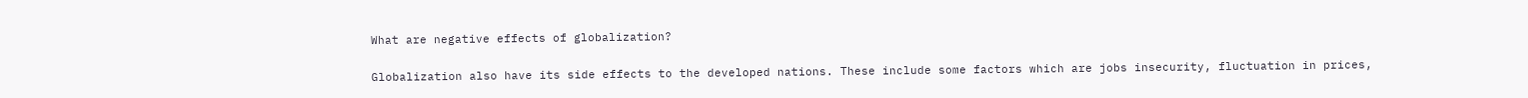What are negative effects of globalization?

Globalization also have its side effects to the developed nations. These include some factors which are jobs insecurity, fluctuation in prices,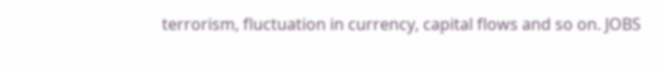terrorism, fluctuation in currency, capital flows and so on. JOBS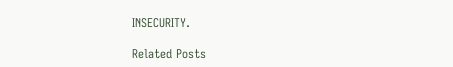INSECURITY.

Related Posts